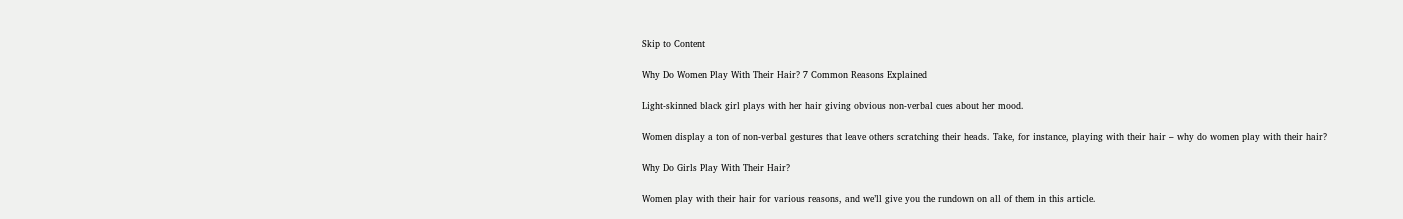Skip to Content

Why Do Women Play With Their Hair? 7 Common Reasons Explained

Light-skinned black girl plays with her hair giving obvious non-verbal cues about her mood.

Women display a ton of non-verbal gestures that leave others scratching their heads. Take, for instance, playing with their hair – why do women play with their hair?

Why Do Girls Play With Their Hair?

Women play with their hair for various reasons, and we’ll give you the rundown on all of them in this article.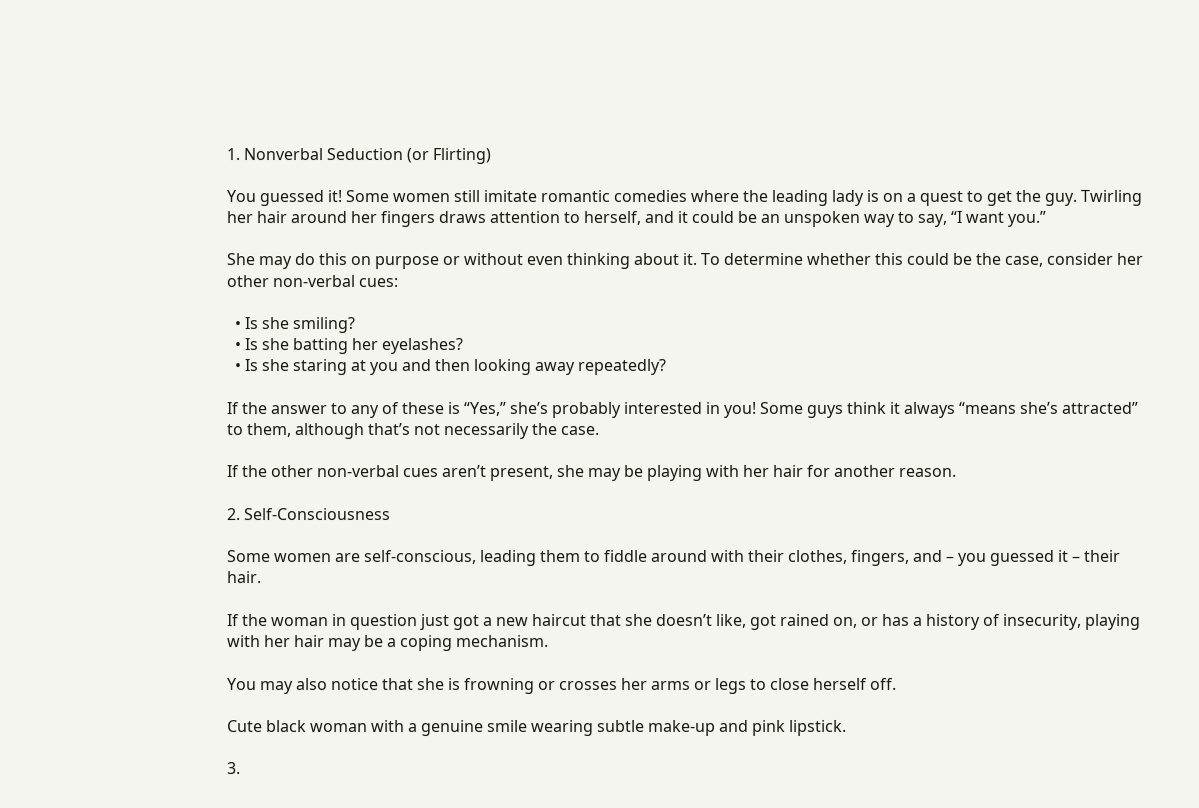1. Nonverbal Seduction (or Flirting)

You guessed it! Some women still imitate romantic comedies where the leading lady is on a quest to get the guy. Twirling her hair around her fingers draws attention to herself, and it could be an unspoken way to say, “I want you.”

She may do this on purpose or without even thinking about it. To determine whether this could be the case, consider her other non-verbal cues:

  • Is she smiling?
  • Is she batting her eyelashes?
  • Is she staring at you and then looking away repeatedly?

If the answer to any of these is “Yes,” she’s probably interested in you! Some guys think it always “means she’s attracted” to them, although that’s not necessarily the case.

If the other non-verbal cues aren’t present, she may be playing with her hair for another reason.

2. Self-Consciousness

Some women are self-conscious, leading them to fiddle around with their clothes, fingers, and – you guessed it – their hair.

If the woman in question just got a new haircut that she doesn’t like, got rained on, or has a history of insecurity, playing with her hair may be a coping mechanism.

You may also notice that she is frowning or crosses her arms or legs to close herself off.

Cute black woman with a genuine smile wearing subtle make-up and pink lipstick.

3.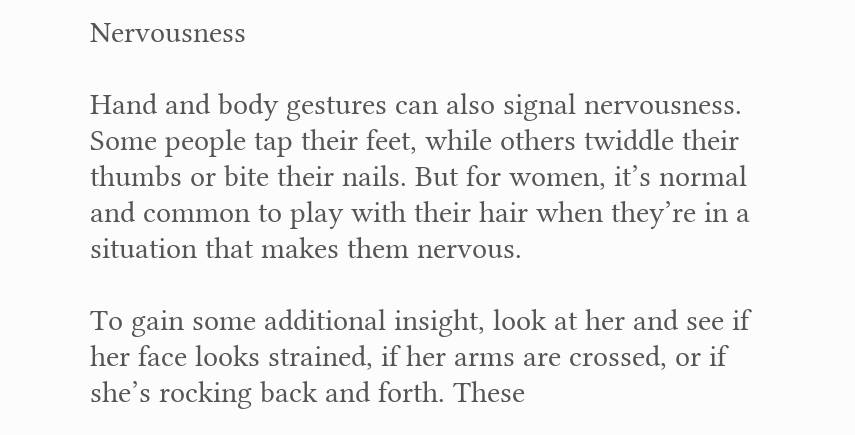Nervousness

Hand and body gestures can also signal nervousness. Some people tap their feet, while others twiddle their thumbs or bite their nails. But for women, it’s normal and common to play with their hair when they’re in a situation that makes them nervous.

To gain some additional insight, look at her and see if her face looks strained, if her arms are crossed, or if she’s rocking back and forth. These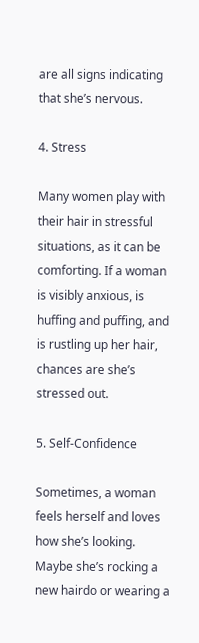are all signs indicating that she’s nervous.

4. Stress

Many women play with their hair in stressful situations, as it can be comforting. If a woman is visibly anxious, is huffing and puffing, and is rustling up her hair, chances are she’s stressed out.

5. Self-Confidence

Sometimes, a woman feels herself and loves how she’s looking. Maybe she’s rocking a new hairdo or wearing a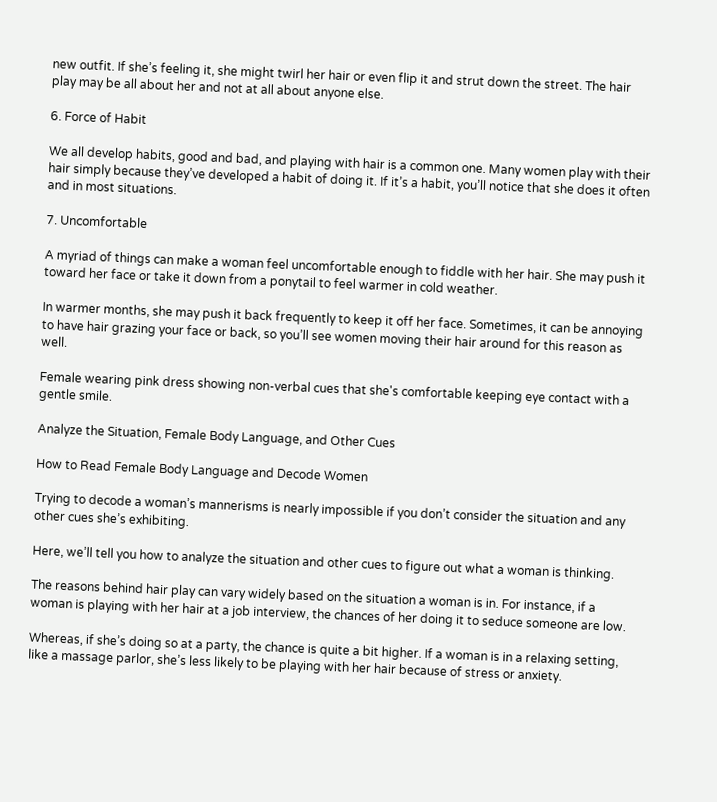new outfit. If she’s feeling it, she might twirl her hair or even flip it and strut down the street. The hair play may be all about her and not at all about anyone else.

6. Force of Habit

We all develop habits, good and bad, and playing with hair is a common one. Many women play with their hair simply because they’ve developed a habit of doing it. If it’s a habit, you’ll notice that she does it often and in most situations.

7. Uncomfortable

A myriad of things can make a woman feel uncomfortable enough to fiddle with her hair. She may push it toward her face or take it down from a ponytail to feel warmer in cold weather.

In warmer months, she may push it back frequently to keep it off her face. Sometimes, it can be annoying to have hair grazing your face or back, so you’ll see women moving their hair around for this reason as well.

Female wearing pink dress showing non-verbal cues that she's comfortable keeping eye contact with a gentle smile.

Analyze the Situation, Female Body Language, and Other Cues

How to Read Female Body Language and Decode Women

Trying to decode a woman’s mannerisms is nearly impossible if you don’t consider the situation and any other cues she’s exhibiting.

Here, we’ll tell you how to analyze the situation and other cues to figure out what a woman is thinking.

The reasons behind hair play can vary widely based on the situation a woman is in. For instance, if a woman is playing with her hair at a job interview, the chances of her doing it to seduce someone are low.

Whereas, if she’s doing so at a party, the chance is quite a bit higher. If a woman is in a relaxing setting, like a massage parlor, she’s less likely to be playing with her hair because of stress or anxiety.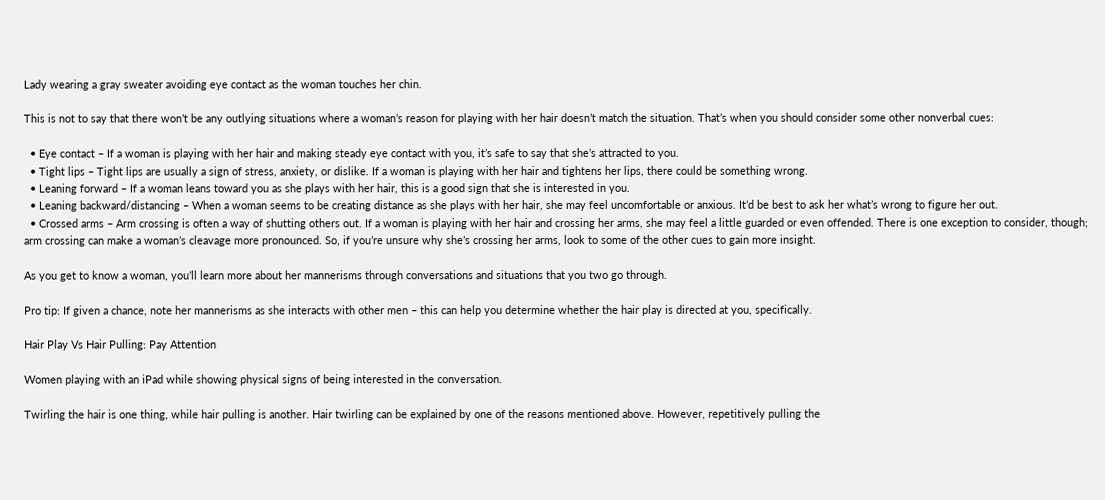Lady wearing a gray sweater avoiding eye contact as the woman touches her chin.

This is not to say that there won’t be any outlying situations where a woman’s reason for playing with her hair doesn’t match the situation. That’s when you should consider some other nonverbal cues:

  • Eye contact – If a woman is playing with her hair and making steady eye contact with you, it’s safe to say that she’s attracted to you.
  • Tight lips – Tight lips are usually a sign of stress, anxiety, or dislike. If a woman is playing with her hair and tightens her lips, there could be something wrong.
  • Leaning forward – If a woman leans toward you as she plays with her hair, this is a good sign that she is interested in you.
  • Leaning backward/distancing – When a woman seems to be creating distance as she plays with her hair, she may feel uncomfortable or anxious. It’d be best to ask her what’s wrong to figure her out.
  • Crossed arms – Arm crossing is often a way of shutting others out. If a woman is playing with her hair and crossing her arms, she may feel a little guarded or even offended. There is one exception to consider, though; arm crossing can make a woman’s cleavage more pronounced. So, if you’re unsure why she’s crossing her arms, look to some of the other cues to gain more insight.

As you get to know a woman, you’ll learn more about her mannerisms through conversations and situations that you two go through.

Pro tip: If given a chance, note her mannerisms as she interacts with other men – this can help you determine whether the hair play is directed at you, specifically.

Hair Play Vs Hair Pulling: Pay Attention

Women playing with an iPad while showing physical signs of being interested in the conversation.

Twirling the hair is one thing, while hair pulling is another. Hair twirling can be explained by one of the reasons mentioned above. However, repetitively pulling the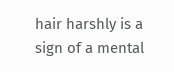hair harshly is a sign of a mental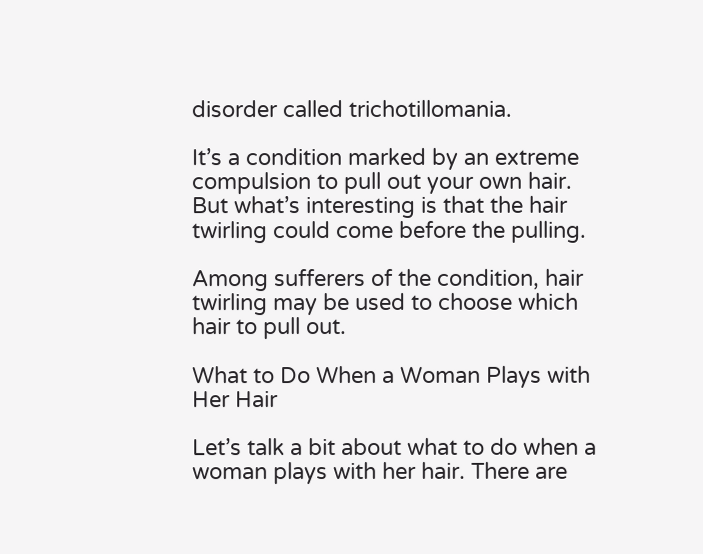disorder called trichotillomania.

It’s a condition marked by an extreme compulsion to pull out your own hair. But what’s interesting is that the hair twirling could come before the pulling.

Among sufferers of the condition, hair twirling may be used to choose which hair to pull out.

What to Do When a Woman Plays with Her Hair

Let’s talk a bit about what to do when a woman plays with her hair. There are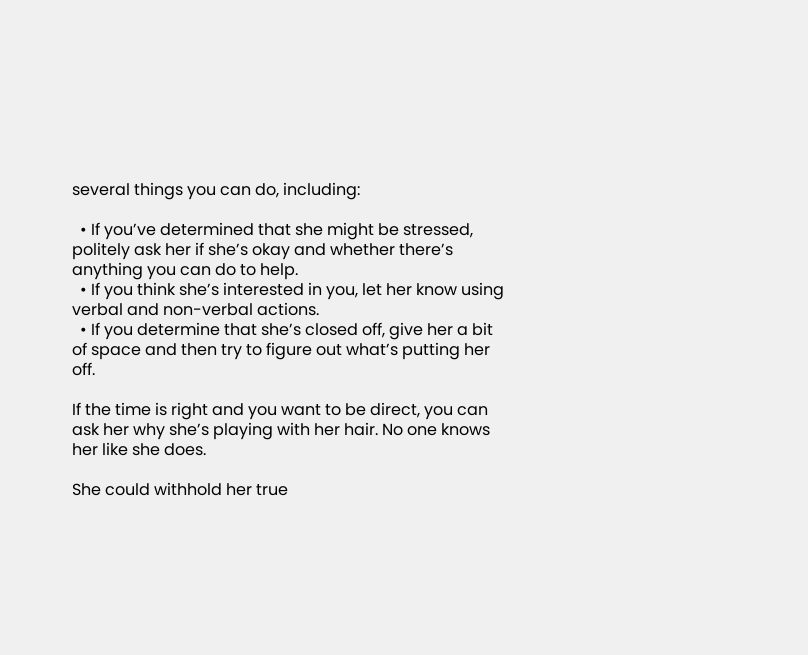several things you can do, including:

  • If you’ve determined that she might be stressed, politely ask her if she’s okay and whether there’s anything you can do to help.
  • If you think she’s interested in you, let her know using verbal and non-verbal actions.
  • If you determine that she’s closed off, give her a bit of space and then try to figure out what’s putting her off.

If the time is right and you want to be direct, you can ask her why she’s playing with her hair. No one knows her like she does.

She could withhold her true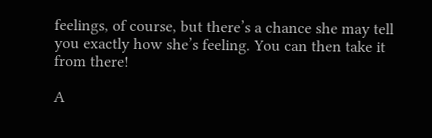feelings, of course, but there’s a chance she may tell you exactly how she’s feeling. You can then take it from there!

A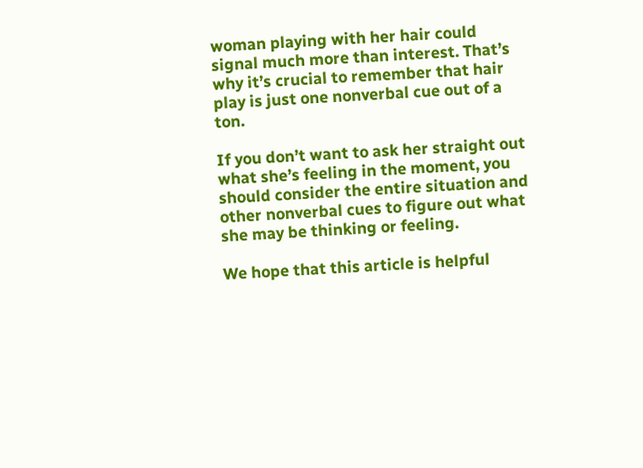woman playing with her hair could signal much more than interest. That’s why it’s crucial to remember that hair play is just one nonverbal cue out of a ton.

If you don’t want to ask her straight out what she’s feeling in the moment, you should consider the entire situation and other nonverbal cues to figure out what she may be thinking or feeling.

We hope that this article is helpful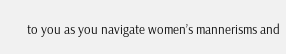to you as you navigate women’s mannerisms and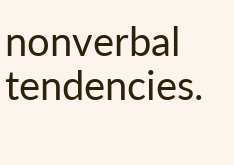nonverbal tendencies.